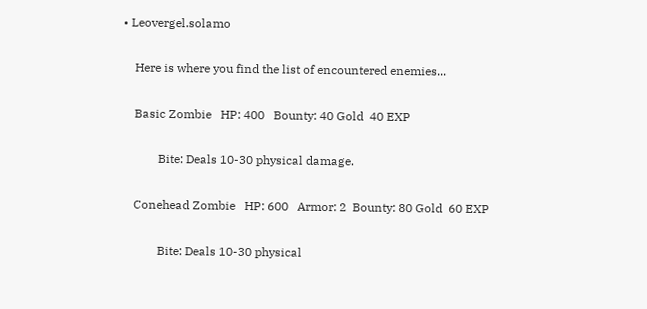• Leovergel.solamo

    Here is where you find the list of encountered enemies...

    Basic Zombie   HP: 400   Bounty: 40 Gold  40 EXP

            Bite: Deals 10-30 physical damage.

    Conehead Zombie   HP: 600   Armor: 2  Bounty: 80 Gold  60 EXP

            Bite: Deals 10-30 physical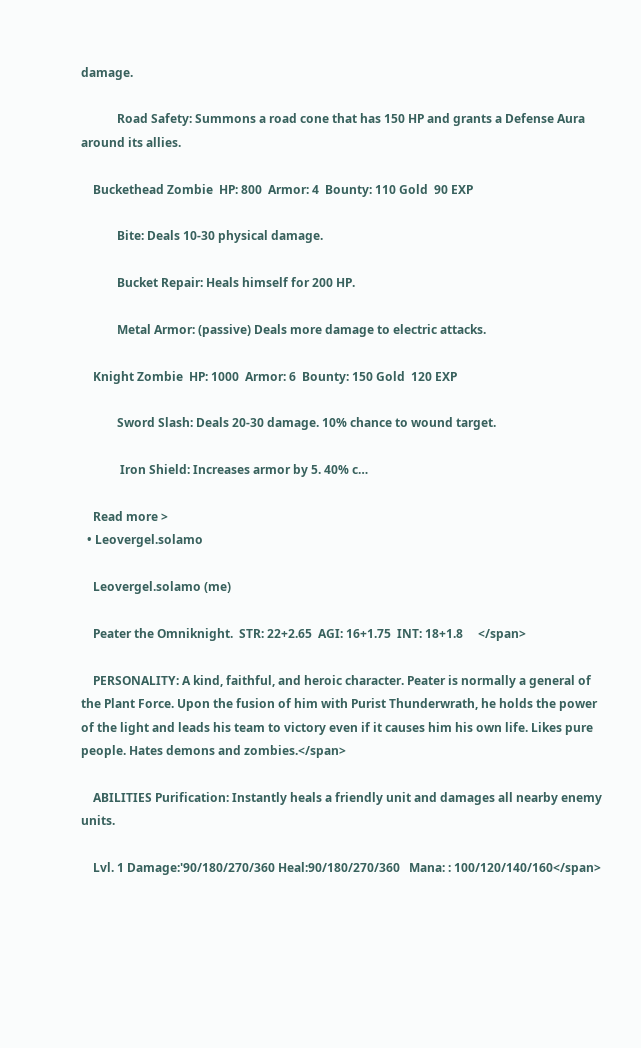damage.

            Road Safety: Summons a road cone that has 150 HP and grants a Defense Aura around its allies.

    Buckethead Zombie  HP: 800  Armor: 4  Bounty: 110 Gold  90 EXP

            Bite: Deals 10-30 physical damage.

            Bucket Repair: Heals himself for 200 HP.

            Metal Armor: (passive) Deals more damage to electric attacks.

    Knight Zombie  HP: 1000  Armor: 6  Bounty: 150 Gold  120 EXP

            Sword Slash: Deals 20-30 damage. 10% chance to wound target.

             Iron Shield: Increases armor by 5. 40% c…

    Read more >
  • Leovergel.solamo

    Leovergel.solamo (me)

    Peater the Omniknight.  STR: 22+2.65  AGI: 16+1.75  INT: 18+1.8     </span>

    PERSONALITY: A kind, faithful, and heroic character. Peater is normally a general of the Plant Force. Upon the fusion of him with Purist Thunderwrath, he holds the power of the light and leads his team to victory even if it causes him his own life. Likes pure people. Hates demons and zombies.</span>

    ABILITIES Purification: Instantly heals a friendly unit and damages all nearby enemy units.

    Lvl. 1 Damage:'90/180/270/360 Heal:90/180/270/360   Mana: : 100/120/140/160</span>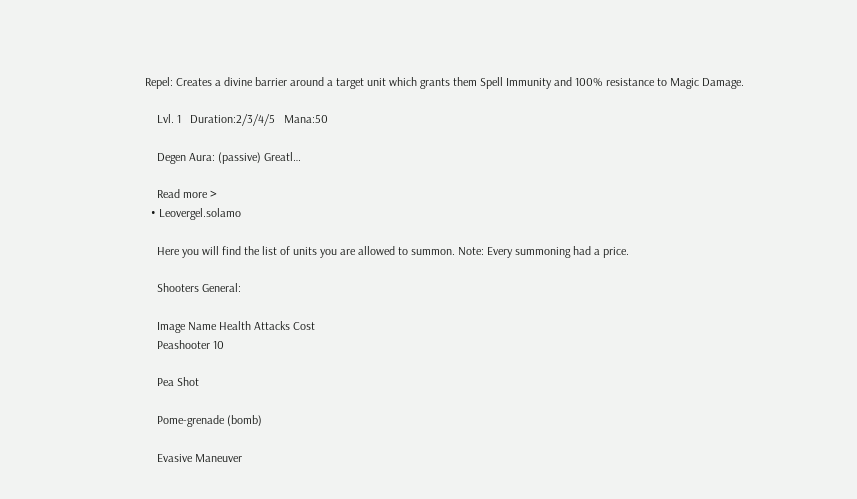Repel: Creates a divine barrier around a target unit which grants them Spell Immunity and 100% resistance to Magic Damage.

    Lvl. 1   Duration:2/3/4/5   Mana:50

    Degen Aura: (passive) Greatl…

    Read more >
  • Leovergel.solamo

    Here you will find the list of units you are allowed to summon. Note: Every summoning had a price.

    Shooters General:

    Image Name Health Attacks Cost
    Peashooter 10

    Pea Shot

    Pome-grenade (bomb)

    Evasive Maneuver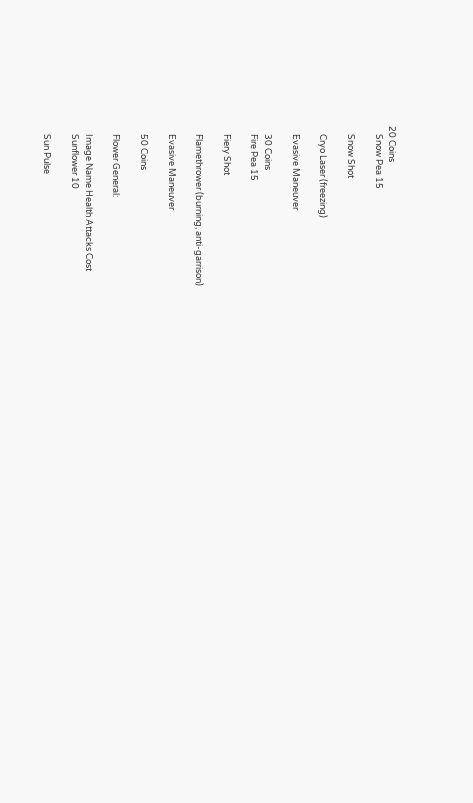20 Coins
    Snow Pea 15

    Snow Shot

    Cryo Laser (freezing)

    Evasive Maneuver

    30 Coins
    Fire Pea 15

    Fiery Shot

    Flamethrower (burning, anti-garrison)

    Evasive Maneuver

    50 Coins

    Flower General:

    Image Name Health Attacks Cost
    Sunflower 10

    Sun Pulse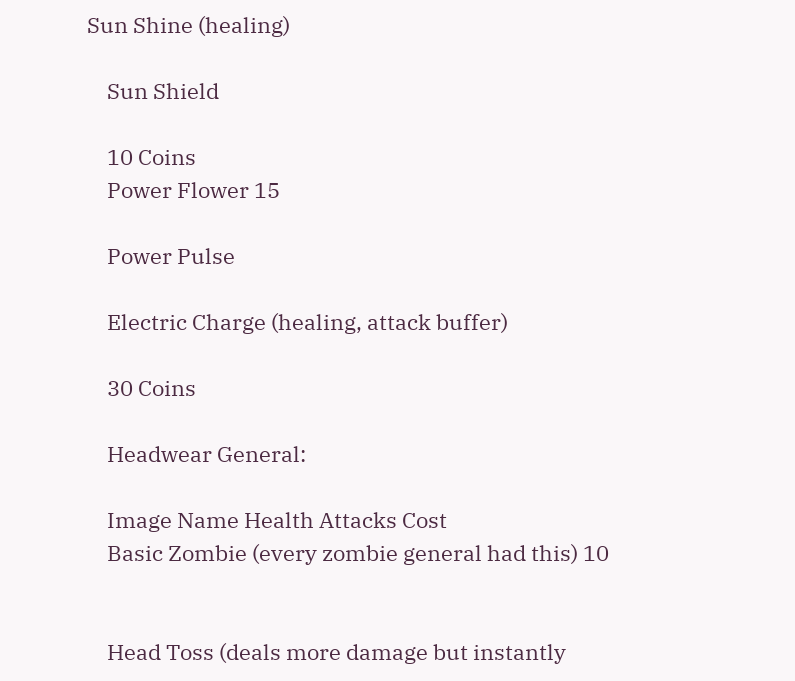Sun Shine (healing)

    Sun Shield

    10 Coins
    Power Flower 15

    Power Pulse

    Electric Charge (healing, attack buffer)

    30 Coins

    Headwear General:

    Image Name Health Attacks Cost
    Basic Zombie (every zombie general had this) 10


    Head Toss (deals more damage but instantly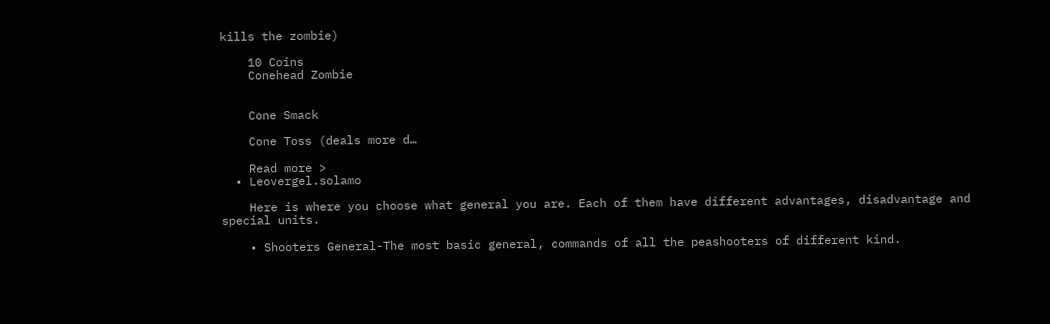kills the zombie)

    10 Coins
    Conehead Zombie


    Cone Smack

    Cone Toss (deals more d…

    Read more >
  • Leovergel.solamo

    Here is where you choose what general you are. Each of them have different advantages, disadvantage and special units.

    • Shooters General-The most basic general, commands of all the peashooters of different kind.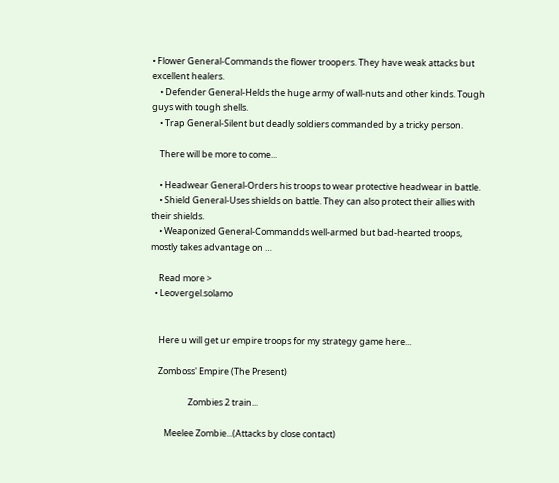• Flower General-Commands the flower troopers. They have weak attacks but excellent healers.
    • Defender General-Helds the huge army of wall-nuts and other kinds. Tough guys with tough shells.
    • Trap General-Silent but deadly soldiers commanded by a tricky person.

    There will be more to come...

    • Headwear General-Orders his troops to wear protective headwear in battle.
    • Shield General-Uses shields on battle. They can also protect their allies with their shields.
    • Weaponized General-Commandds well-armed but bad-hearted troops, mostly takes advantage on …

    Read more >
  • Leovergel.solamo


    Here u will get ur empire troops for my strategy game here...

    Zomboss' Empire (The Present)

                   Zombies 2 train...

       Meelee Zombie...(Attacks by close contact)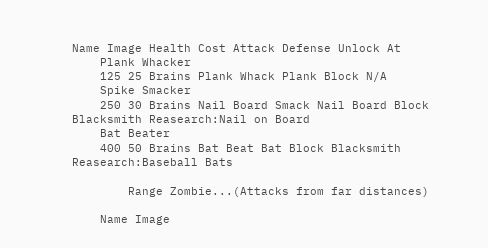Name Image Health Cost Attack Defense Unlock At
    Plank Whacker
    125 25 Brains Plank Whack Plank Block N/A
    Spike Smacker
    250 30 Brains Nail Board Smack Nail Board Block Blacksmith Reasearch:Nail on Board
    Bat Beater
    400 50 Brains Bat Beat Bat Block Blacksmith Reasearch:Baseball Bats

        Range Zombie...(Attacks from far distances)

    Name Image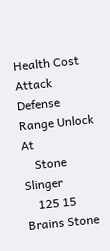Health Cost Attack Defense Range Unlock At
    Stone Slinger
    125 15 Brains Stone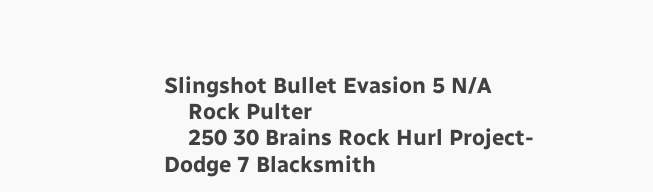Slingshot Bullet Evasion 5 N/A
    Rock Pulter
    250 30 Brains Rock Hurl Project-Dodge 7 Blacksmith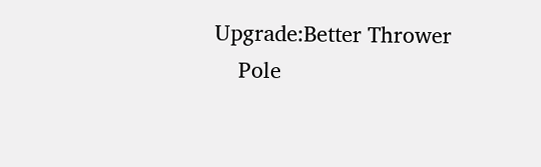Upgrade:Better Thrower
    Pole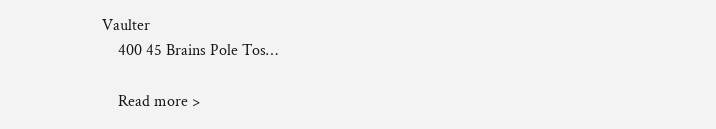Vaulter
    400 45 Brains Pole Tos…

    Read more >